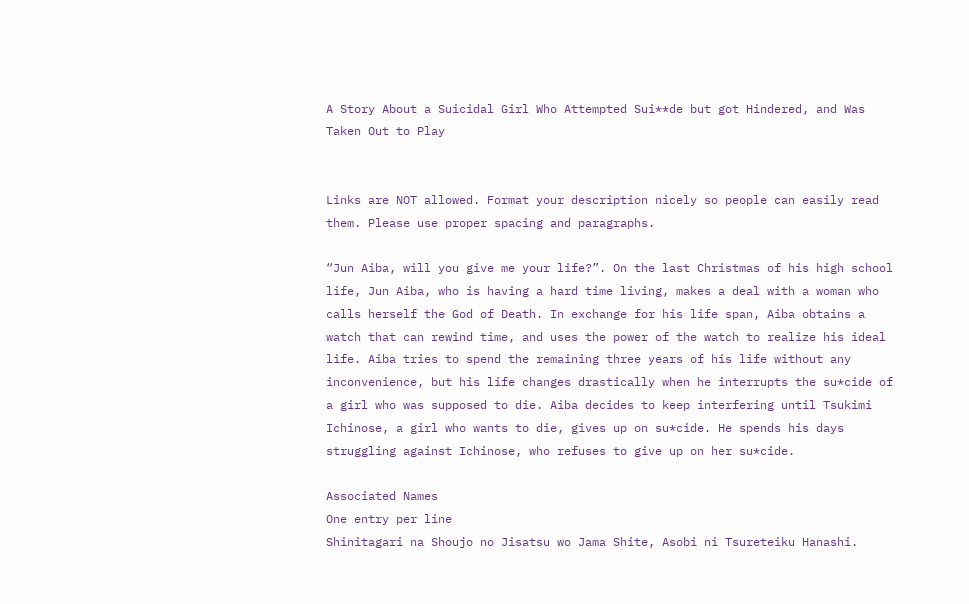A Story About a Suicidal Girl Who Attempted Sui**de but got Hindered, and Was Taken Out to Play


Links are NOT allowed. Format your description nicely so people can easily read them. Please use proper spacing and paragraphs.

“Jun Aiba, will you give me your life?”. On the last Christmas of his high school life, Jun Aiba, who is having a hard time living, makes a deal with a woman who calls herself the God of Death. In exchange for his life span, Aiba obtains a watch that can rewind time, and uses the power of the watch to realize his ideal life. Aiba tries to spend the remaining three years of his life without any inconvenience, but his life changes drastically when he interrupts the su*cide of a girl who was supposed to die. Aiba decides to keep interfering until Tsukimi Ichinose, a girl who wants to die, gives up on su*cide. He spends his days struggling against Ichinose, who refuses to give up on her su*cide.

Associated Names
One entry per line
Shinitagari na Shoujo no Jisatsu wo Jama Shite, Asobi ni Tsureteiku Hanashi.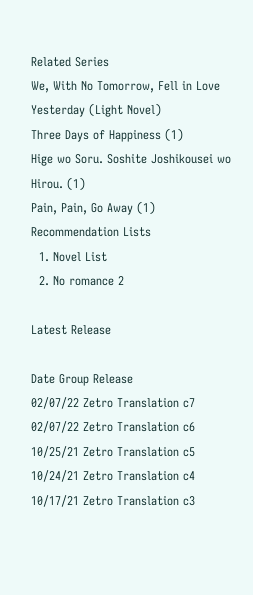Related Series
We, With No Tomorrow, Fell in Love Yesterday (Light Novel)
Three Days of Happiness (1)
Hige wo Soru. Soshite Joshikousei wo Hirou. (1)
Pain, Pain, Go Away (1)
Recommendation Lists
  1. Novel List
  2. No romance 2

Latest Release

Date Group Release
02/07/22 Zetro Translation c7
02/07/22 Zetro Translation c6
10/25/21 Zetro Translation c5
10/24/21 Zetro Translation c4
10/17/21 Zetro Translation c3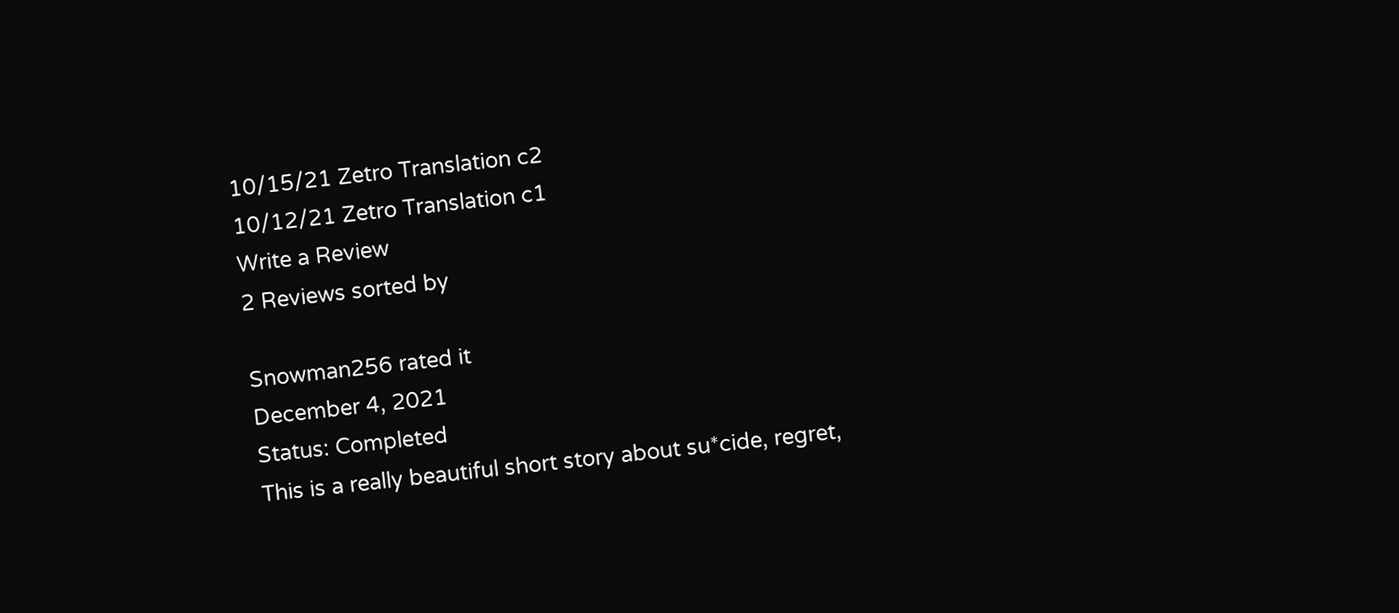10/15/21 Zetro Translation c2
10/12/21 Zetro Translation c1
Write a Review
2 Reviews sorted by

Snowman256 rated it
December 4, 2021
Status: Completed
This is a really beautiful short story about su*cide, regret,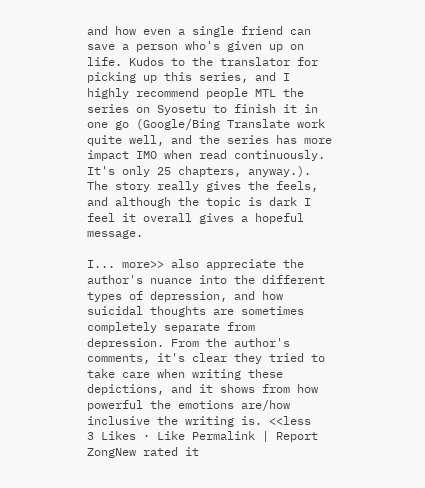and how even a single friend can save a person who's given up on life. Kudos to the translator for picking up this series, and I highly recommend people MTL the series on Syosetu to finish it in one go (Google/Bing Translate work quite well, and the series has more impact IMO when read continuously. It's only 25 chapters, anyway.). The story really gives the feels, and although the topic is dark I feel it overall gives a hopeful message.

I... more>> also appreciate the author's nuance into the different types of depression, and how suicidal thoughts are sometimes completely separate from depression. From the author's comments, it's clear they tried to take care when writing these depictions, and it shows from how powerful the emotions are/how inclusive the writing is. <<less
3 Likes · Like Permalink | Report
ZongNew rated it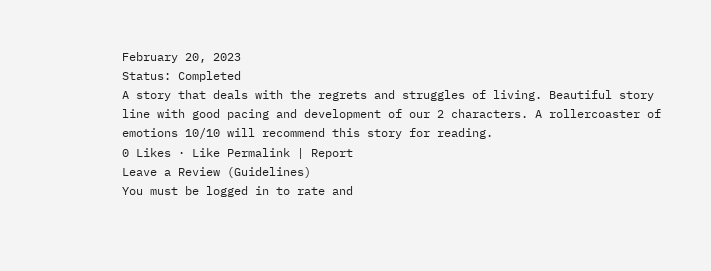February 20, 2023
Status: Completed
A story that deals with the regrets and struggles of living. Beautiful story line with good pacing and development of our 2 characters. A rollercoaster of emotions 10/10 will recommend this story for reading.
0 Likes · Like Permalink | Report
Leave a Review (Guidelines)
You must be logged in to rate and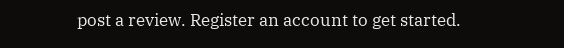post a review. Register an account to get started.